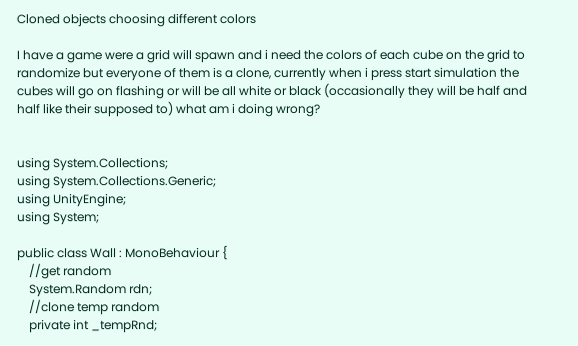Cloned objects choosing different colors

I have a game were a grid will spawn and i need the colors of each cube on the grid to randomize but everyone of them is a clone, currently when i press start simulation the cubes will go on flashing or will be all white or black (occasionally they will be half and half like their supposed to) what am i doing wrong?


using System.Collections;
using System.Collections.Generic;
using UnityEngine;
using System;

public class Wall : MonoBehaviour {
    //get random
    System.Random rdn;
    //clone temp random
    private int _tempRnd;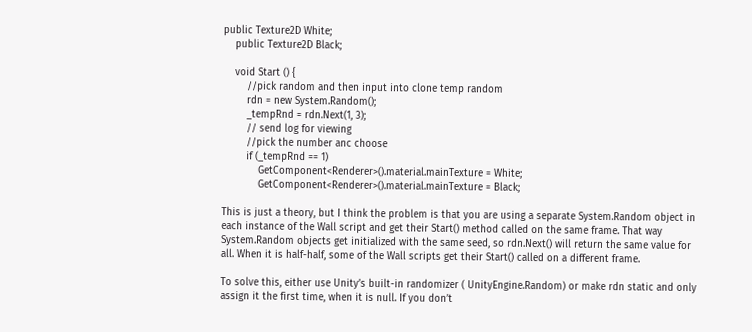public Texture2D White;
    public Texture2D Black;

    void Start () {
        //pick random and then input into clone temp random
        rdn = new System.Random();
        _tempRnd = rdn.Next(1, 3);
        // send log for viewing
        //pick the number anc choose
        if (_tempRnd == 1)
            GetComponent<Renderer>().material.mainTexture = White;
            GetComponent<Renderer>().material.mainTexture = Black;

This is just a theory, but I think the problem is that you are using a separate System.Random object in each instance of the Wall script and get their Start() method called on the same frame. That way System.Random objects get initialized with the same seed, so rdn.Next() will return the same value for all. When it is half-half, some of the Wall scripts get their Start() called on a different frame.

To solve this, either use Unity’s built-in randomizer ( UnityEngine.Random) or make rdn static and only assign it the first time, when it is null. If you don’t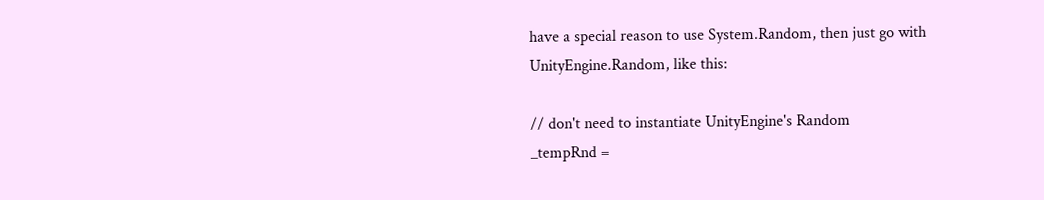have a special reason to use System.Random, then just go with UnityEngine.Random, like this:

// don't need to instantiate UnityEngine's Random
_tempRnd =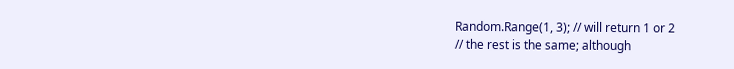Random.Range(1, 3); // will return 1 or 2
// the rest is the same; although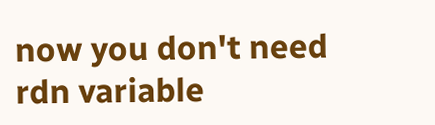now you don't need rdn variable